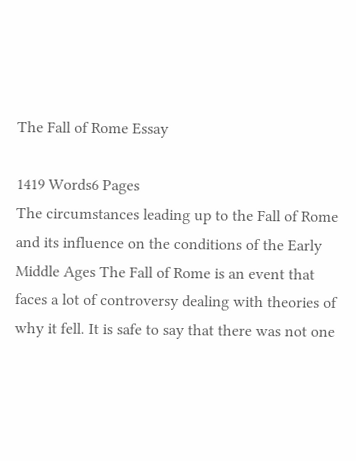The Fall of Rome Essay

1419 Words6 Pages
The circumstances leading up to the Fall of Rome and its influence on the conditions of the Early Middle Ages The Fall of Rome is an event that faces a lot of controversy dealing with theories of why it fell. It is safe to say that there was not one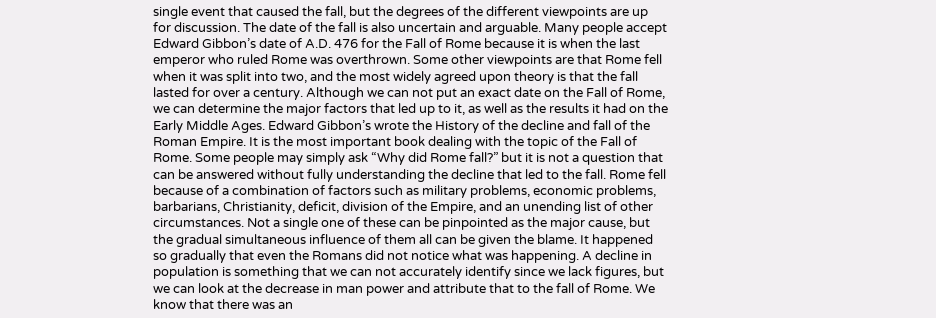single event that caused the fall, but the degrees of the different viewpoints are up for discussion. The date of the fall is also uncertain and arguable. Many people accept Edward Gibbon’s date of A.D. 476 for the Fall of Rome because it is when the last emperor who ruled Rome was overthrown. Some other viewpoints are that Rome fell when it was split into two, and the most widely agreed upon theory is that the fall lasted for over a century. Although we can not put an exact date on the Fall of Rome, we can determine the major factors that led up to it, as well as the results it had on the Early Middle Ages. Edward Gibbon’s wrote the History of the decline and fall of the Roman Empire. It is the most important book dealing with the topic of the Fall of Rome. Some people may simply ask “Why did Rome fall?” but it is not a question that can be answered without fully understanding the decline that led to the fall. Rome fell because of a combination of factors such as military problems, economic problems, barbarians, Christianity, deficit, division of the Empire, and an unending list of other circumstances. Not a single one of these can be pinpointed as the major cause, but the gradual simultaneous influence of them all can be given the blame. It happened so gradually that even the Romans did not notice what was happening. A decline in population is something that we can not accurately identify since we lack figures, but we can look at the decrease in man power and attribute that to the fall of Rome. We know that there was an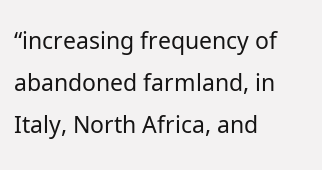“increasing frequency of abandoned farmland, in Italy, North Africa, and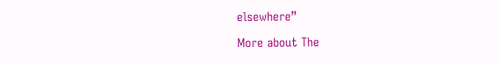elsewhere”

More about The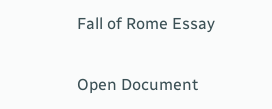Fall of Rome Essay

Open Document